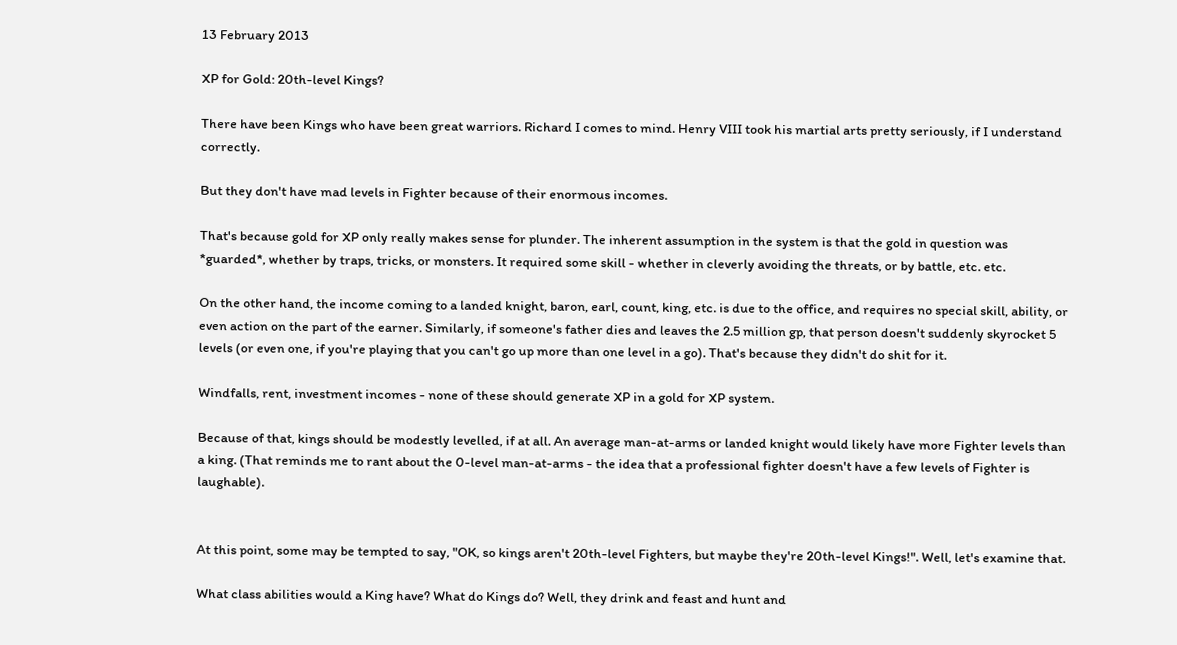13 February 2013

XP for Gold: 20th-level Kings?

There have been Kings who have been great warriors. Richard I comes to mind. Henry VIII took his martial arts pretty seriously, if I understand correctly.

But they don't have mad levels in Fighter because of their enormous incomes.

That's because gold for XP only really makes sense for plunder. The inherent assumption in the system is that the gold in question was *guarded*, whether by traps, tricks, or monsters. It required some skill - whether in cleverly avoiding the threats, or by battle, etc. etc.

On the other hand, the income coming to a landed knight, baron, earl, count, king, etc. is due to the office, and requires no special skill, ability, or even action on the part of the earner. Similarly, if someone's father dies and leaves the 2.5 million gp, that person doesn't suddenly skyrocket 5 levels (or even one, if you're playing that you can't go up more than one level in a go). That's because they didn't do shit for it.

Windfalls, rent, investment incomes - none of these should generate XP in a gold for XP system.

Because of that, kings should be modestly levelled, if at all. An average man-at-arms or landed knight would likely have more Fighter levels than a king. (That reminds me to rant about the 0-level man-at-arms - the idea that a professional fighter doesn't have a few levels of Fighter is laughable).


At this point, some may be tempted to say, "OK, so kings aren't 20th-level Fighters, but maybe they're 20th-level Kings!". Well, let's examine that.

What class abilities would a King have? What do Kings do? Well, they drink and feast and hunt and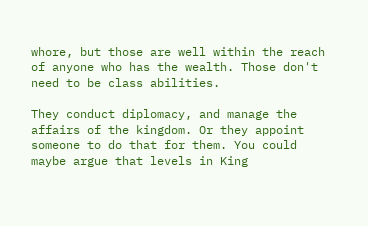whore, but those are well within the reach of anyone who has the wealth. Those don't need to be class abilities.

They conduct diplomacy, and manage the affairs of the kingdom. Or they appoint someone to do that for them. You could maybe argue that levels in King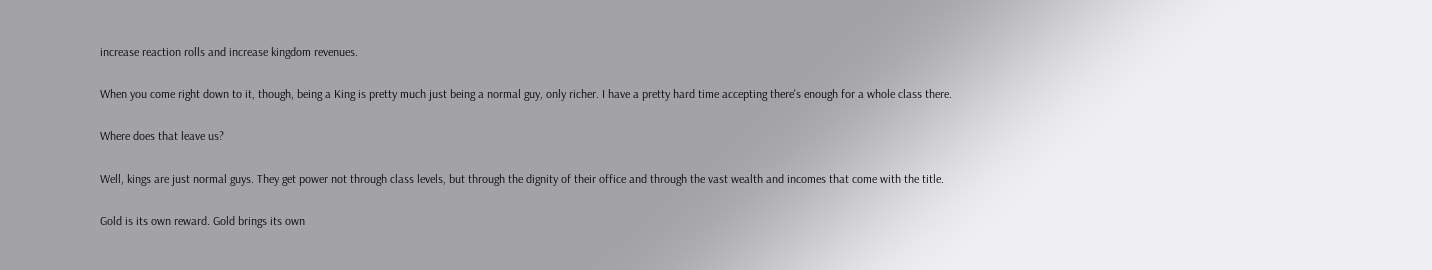increase reaction rolls and increase kingdom revenues.

When you come right down to it, though, being a King is pretty much just being a normal guy, only richer. I have a pretty hard time accepting there's enough for a whole class there.

Where does that leave us?

Well, kings are just normal guys. They get power not through class levels, but through the dignity of their office and through the vast wealth and incomes that come with the title.

Gold is its own reward. Gold brings its own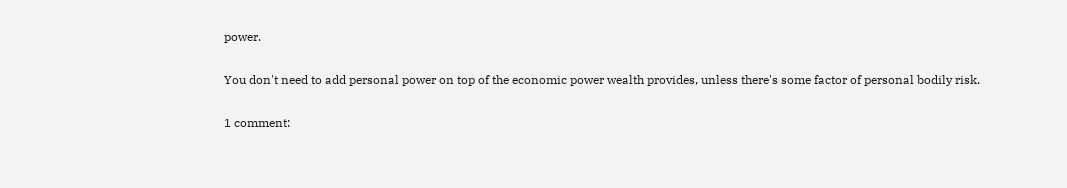power.

You don't need to add personal power on top of the economic power wealth provides, unless there's some factor of personal bodily risk.

1 comment: